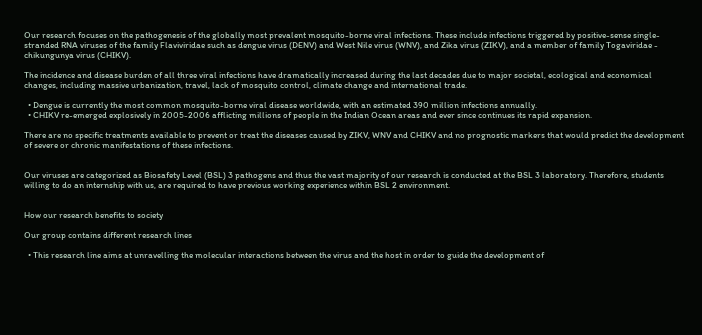Our research focuses on the pathogenesis of the globally most prevalent mosquito-borne viral infections. These include infections triggered by positive-sense single-stranded RNA viruses of the family Flaviviridae such as dengue virus (DENV) and West Nile virus (WNV), and Zika virus (ZIKV), and a member of family Togaviridae - chikungunya virus (CHIKV).

The incidence and disease burden of all three viral infections have dramatically increased during the last decades due to major societal, ecological and economical changes, including massive urbanization, travel, lack of mosquito control, climate change and international trade.

  • Dengue is currently the most common mosquito-borne viral disease worldwide, with an estimated 390 million infections annually.
  • CHIKV re-emerged explosively in 2005-2006 afflicting millions of people in the Indian Ocean areas and ever since continues its rapid expansion.

There are no specific treatments available to prevent or treat the diseases caused by ZIKV, WNV and CHIKV and no prognostic markers that would predict the development of severe or chronic manifestations of these infections.


Our viruses are categorized as Biosafety Level (BSL) 3 pathogens and thus the vast majority of our research is conducted at the BSL 3 laboratory. Therefore, students willing to do an internship with us, are required to have previous working experience within BSL 2 environment.


How our research benefits to society

Our group contains different research lines

  • This research line aims at unravelling the molecular interactions between the virus and the host in order to guide the development of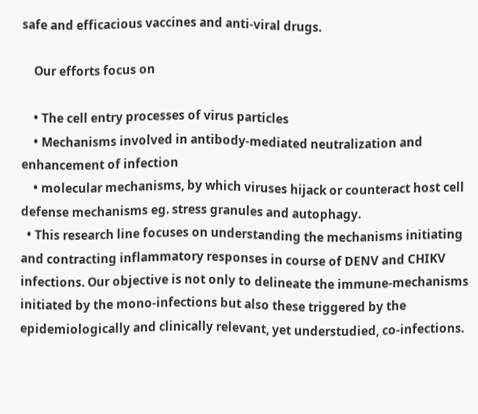safe and efficacious vaccines and anti-viral drugs.

    Our efforts focus on

    • The cell entry processes of virus particles
    • Mechanisms involved in antibody-mediated neutralization and enhancement of infection
    • molecular mechanisms, by which viruses hijack or counteract host cell defense mechanisms eg. stress granules and autophagy.
  • This research line focuses on understanding the mechanisms initiating and contracting inflammatory responses in course of DENV and CHIKV infections. Our objective is not only to delineate the immune-mechanisms initiated by the mono-infections but also these triggered by the epidemiologically and clinically relevant, yet understudied, co-infections.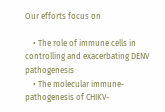Our efforts focus on

    • The role of immune cells in controlling and exacerbating DENV pathogenesis
    • The molecular immune-pathogenesis of CHIKV-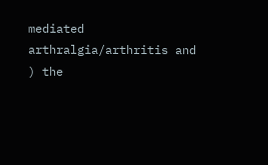mediated arthralgia/arthritis and ) the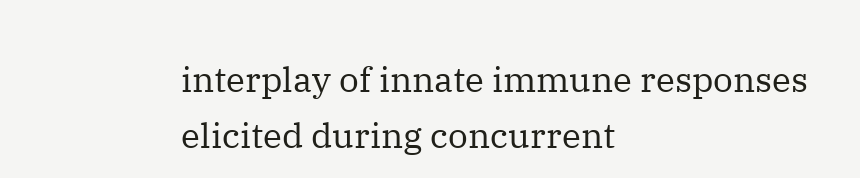interplay of innate immune responses elicited during concurrent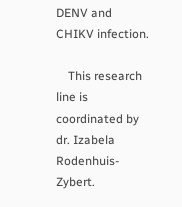DENV and CHIKV infection.

    This research line is coordinated by dr. Izabela Rodenhuis-Zybert.